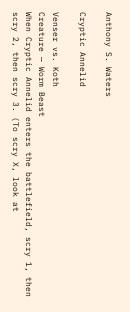Anthony S. Waters

Cryptic Annelid

Venser vs. Koth
Creature — Worm Beast
When Cryptic Annelid enters the battlefield, scry 1, then scry 2, then scry 3. (To scry X, look at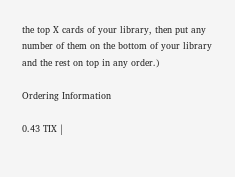the top X cards of your library, then put any number of them on the bottom of your library and the rest on top in any order.)

Ordering Information

0.43 TIX |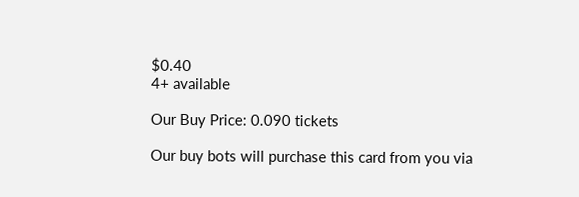$0.40
4+ available

Our Buy Price: 0.090 tickets

Our buy bots will purchase this card from you via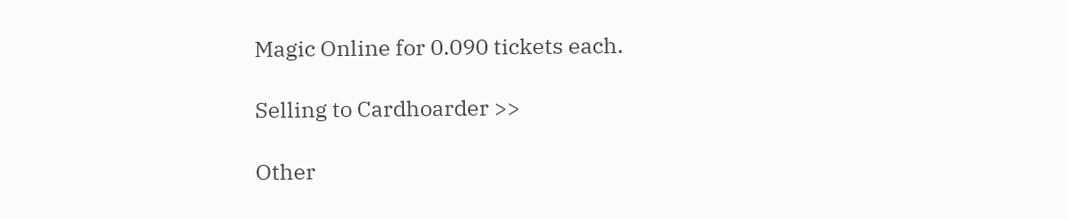Magic Online for 0.090 tickets each.

Selling to Cardhoarder >>

Other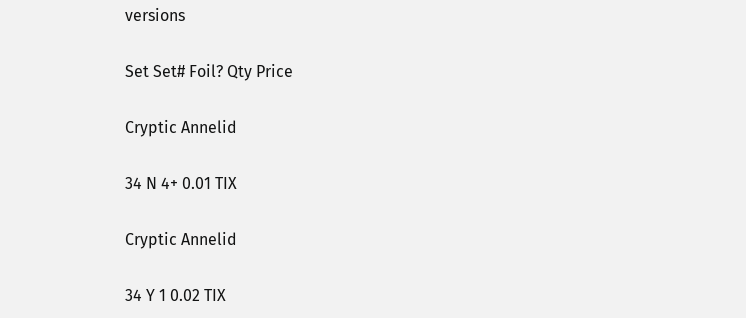versions

Set Set# Foil? Qty Price

Cryptic Annelid

34 N 4+ 0.01 TIX

Cryptic Annelid

34 Y 1 0.02 TIX